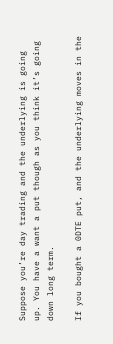Suppose you’re day trading and the underlying is going up. You have a want a put though as you think it’s going down long term.

If you bought a 0DTE put, and the underlying moves in the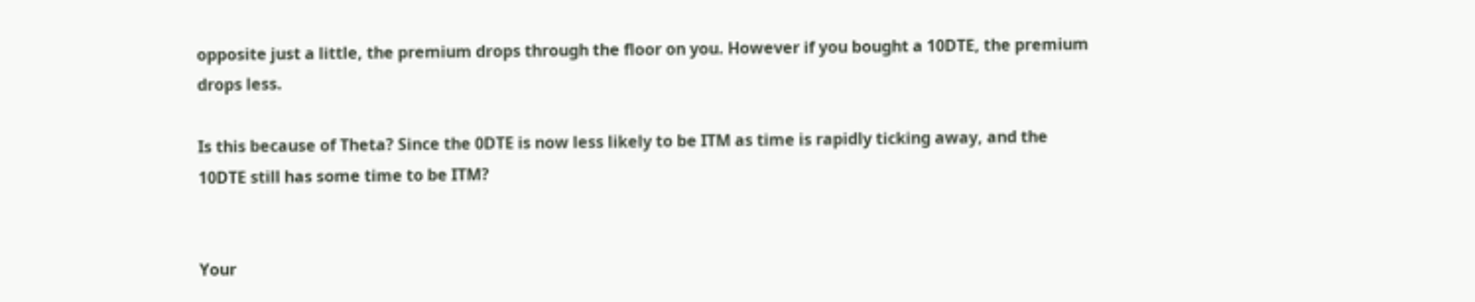opposite just a little, the premium drops through the floor on you. However if you bought a 10DTE, the premium drops less.

Is this because of Theta? Since the 0DTE is now less likely to be ITM as time is rapidly ticking away, and the 10DTE still has some time to be ITM?


Your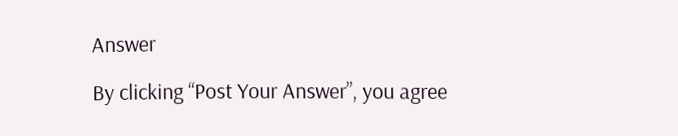Answer

By clicking “Post Your Answer”, you agree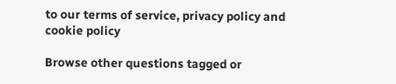to our terms of service, privacy policy and cookie policy

Browse other questions tagged or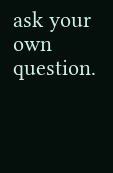ask your own question.